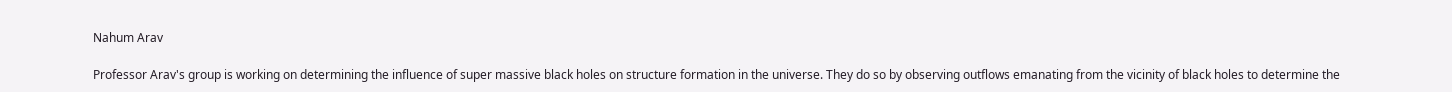Nahum Arav

Professor Arav's group is working on determining the influence of super massive black holes on structure formation in the universe. They do so by observing outflows emanating from the vicinity of black holes to determine the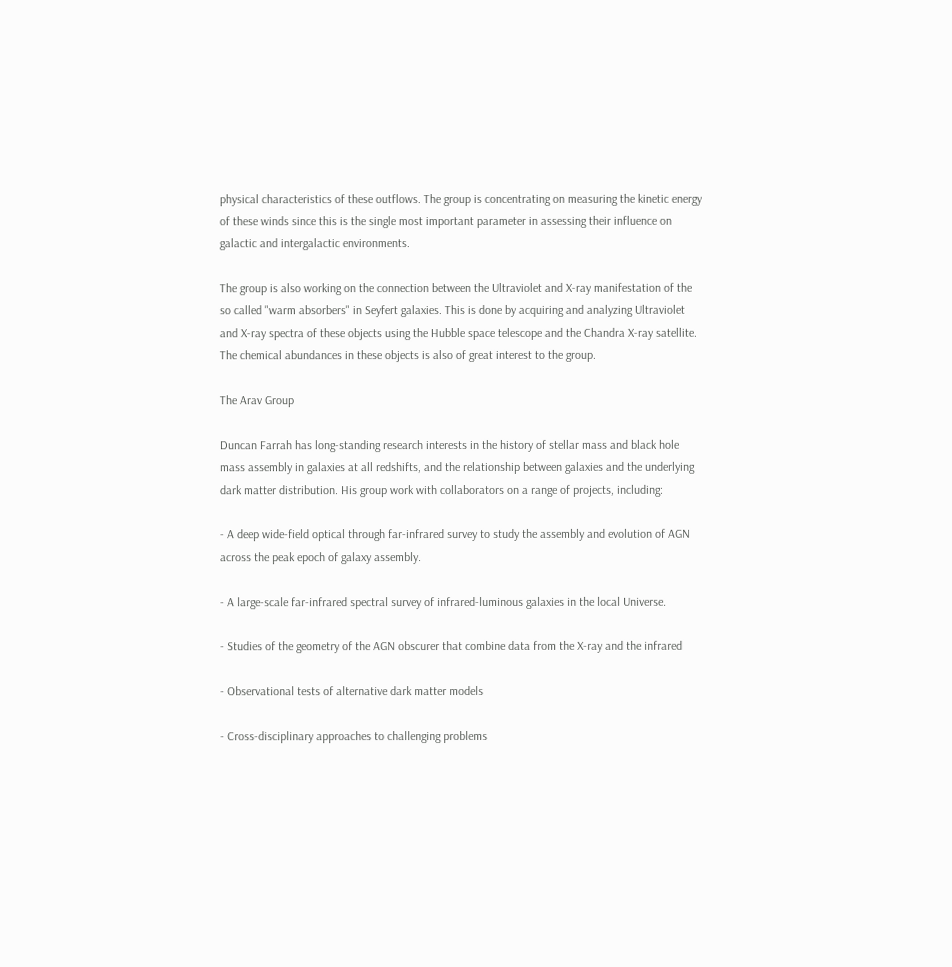physical characteristics of these outflows. The group is concentrating on measuring the kinetic energy of these winds since this is the single most important parameter in assessing their influence on galactic and intergalactic environments.

The group is also working on the connection between the Ultraviolet and X-ray manifestation of the so called "warm absorbers" in Seyfert galaxies. This is done by acquiring and analyzing Ultraviolet and X-ray spectra of these objects using the Hubble space telescope and the Chandra X-ray satellite. The chemical abundances in these objects is also of great interest to the group.

The Arav Group

Duncan Farrah has long-standing research interests in the history of stellar mass and black hole mass assembly in galaxies at all redshifts, and the relationship between galaxies and the underlying dark matter distribution. His group work with collaborators on a range of projects, including:

- A deep wide-field optical through far-infrared survey to study the assembly and evolution of AGN across the peak epoch of galaxy assembly.

- A large-scale far-infrared spectral survey of infrared-luminous galaxies in the local Universe.

- Studies of the geometry of the AGN obscurer that combine data from the X-ray and the infrared

- Observational tests of alternative dark matter models

- Cross-disciplinary approaches to challenging problems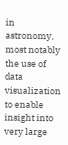in astronomy, most notably the use of data visualization to enable insight into very large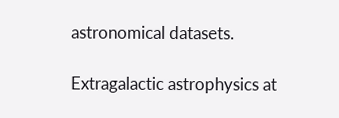astronomical datasets.

Extragalactic astrophysics at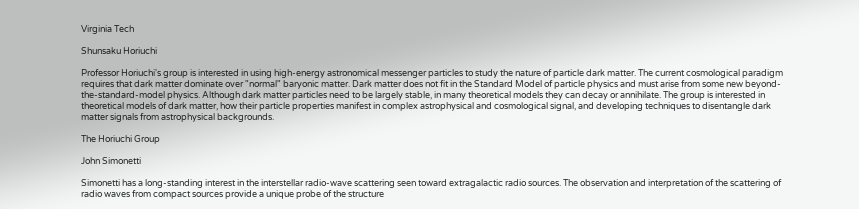Virginia Tech

Shunsaku Horiuchi

Professor Horiuchi's group is interested in using high-energy astronomical messenger particles to study the nature of particle dark matter. The current cosmological paradigm requires that dark matter dominate over "normal" baryonic matter. Dark matter does not fit in the Standard Model of particle physics and must arise from some new beyond-the-standard-model physics. Although dark matter particles need to be largely stable, in many theoretical models they can decay or annihilate. The group is interested in theoretical models of dark matter, how their particle properties manifest in complex astrophysical and cosmological signal, and developing techniques to disentangle dark matter signals from astrophysical backgrounds.

The Horiuchi Group

John Simonetti

Simonetti has a long-standing interest in the interstellar radio-wave scattering seen toward extragalactic radio sources. The observation and interpretation of the scattering of radio waves from compact sources provide a unique probe of the structure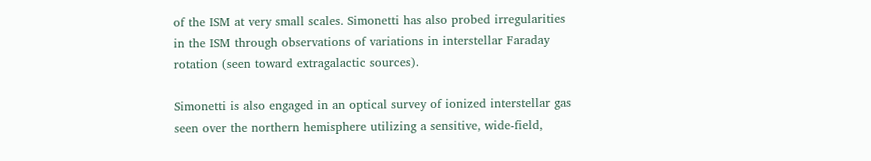of the ISM at very small scales. Simonetti has also probed irregularities in the ISM through observations of variations in interstellar Faraday rotation (seen toward extragalactic sources).

Simonetti is also engaged in an optical survey of ionized interstellar gas seen over the northern hemisphere utilizing a sensitive, wide-field,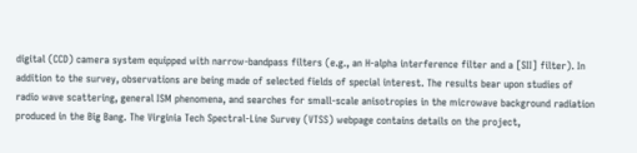digital (CCD) camera system equipped with narrow-bandpass filters (e.g., an H-alpha interference filter and a [SII] filter). In addition to the survey, observations are being made of selected fields of special interest. The results bear upon studies of radio wave scattering, general ISM phenomena, and searches for small-scale anisotropies in the microwave background radiation produced in the Big Bang. The Virginia Tech Spectral-Line Survey (VTSS) webpage contains details on the project,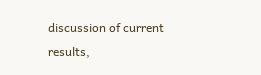discussion of current results,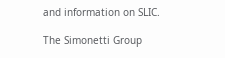and information on SLIC.

The Simonetti Group